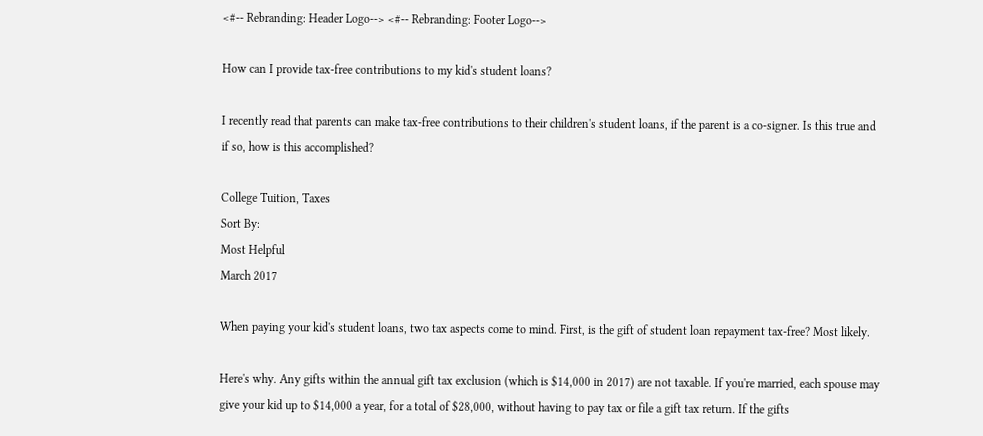<#-- Rebranding: Header Logo--> <#-- Rebranding: Footer Logo-->

How can I provide tax-free contributions to my kid's student loans?

I recently read that parents can make tax-free contributions to their children's student loans, if the parent is a co-signer. Is this true and if so, how is this accomplished?

College Tuition, Taxes
Sort By:
Most Helpful
March 2017

When paying your kid's student loans, two tax aspects come to mind. First, is the gift of student loan repayment tax-free? Most likely.

Here's why. Any gifts within the annual gift tax exclusion (which is $14,000 in 2017) are not taxable. If you're married, each spouse may give your kid up to $14,000 a year, for a total of $28,000, without having to pay tax or file a gift tax return. If the gifts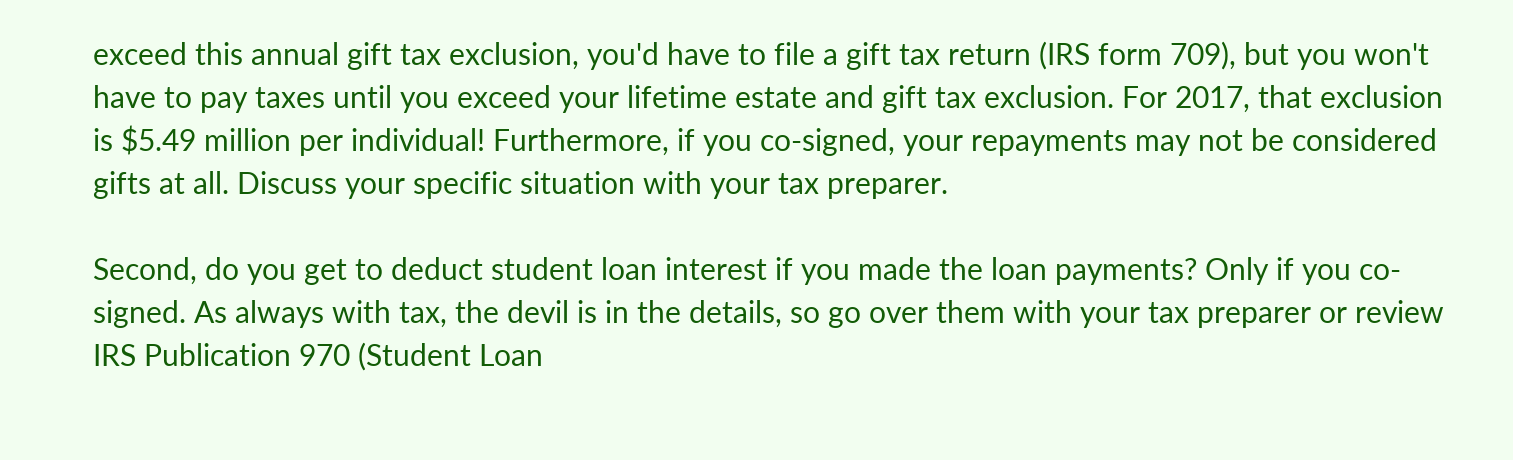exceed this annual gift tax exclusion, you'd have to file a gift tax return (IRS form 709), but you won't have to pay taxes until you exceed your lifetime estate and gift tax exclusion. For 2017, that exclusion is $5.49 million per individual! Furthermore, if you co-signed, your repayments may not be considered gifts at all. Discuss your specific situation with your tax preparer.

Second, do you get to deduct student loan interest if you made the loan payments? Only if you co-signed. As always with tax, the devil is in the details, so go over them with your tax preparer or review IRS Publication 970 (Student Loan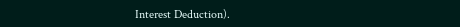Interest Deduction).